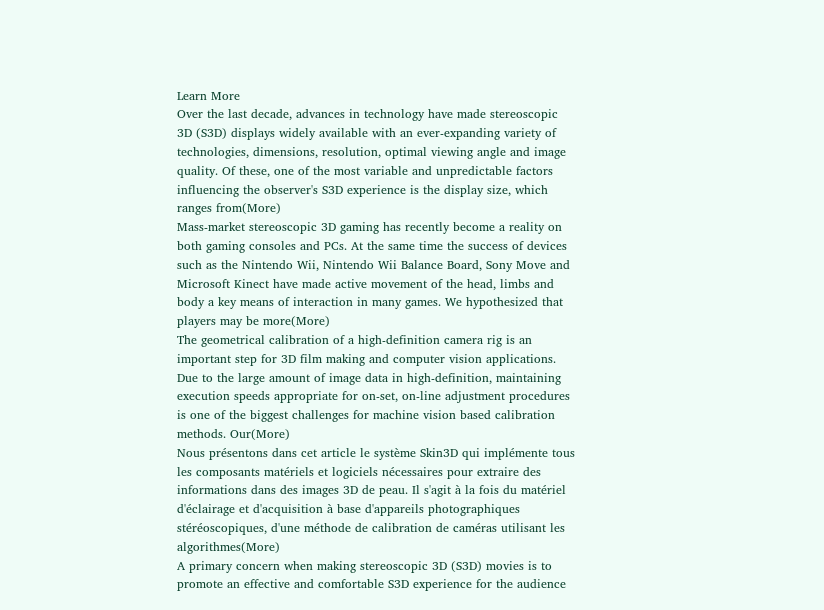Learn More
Over the last decade, advances in technology have made stereoscopic 3D (S3D) displays widely available with an ever-expanding variety of technologies, dimensions, resolution, optimal viewing angle and image quality. Of these, one of the most variable and unpredictable factors influencing the observer's S3D experience is the display size, which ranges from(More)
Mass-market stereoscopic 3D gaming has recently become a reality on both gaming consoles and PCs. At the same time the success of devices such as the Nintendo Wii, Nintendo Wii Balance Board, Sony Move and Microsoft Kinect have made active movement of the head, limbs and body a key means of interaction in many games. We hypothesized that players may be more(More)
The geometrical calibration of a high-definition camera rig is an important step for 3D film making and computer vision applications. Due to the large amount of image data in high-definition, maintaining execution speeds appropriate for on-set, on-line adjustment procedures is one of the biggest challenges for machine vision based calibration methods. Our(More)
Nous présentons dans cet article le système Skin3D qui implémente tous les composants matériels et logiciels nécessaires pour extraire des informations dans des images 3D de peau. Il s'agit à la fois du matériel d'éclairage et d'acquisition à base d'appareils photographiques stéréoscopiques, d'une méthode de calibration de caméras utilisant les algorithmes(More)
A primary concern when making stereoscopic 3D (S3D) movies is to promote an effective and comfortable S3D experience for the audience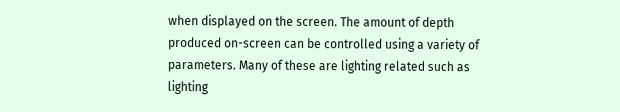when displayed on the screen. The amount of depth produced on-screen can be controlled using a variety of parameters. Many of these are lighting related such as lighting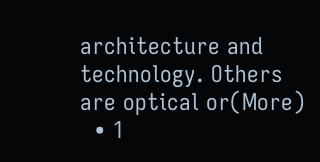architecture and technology. Others are optical or(More)
  • 1